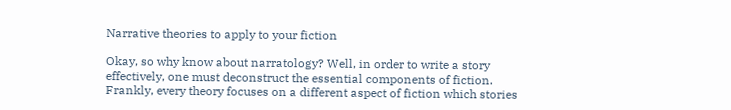Narrative theories to apply to your fiction

Okay, so why know about narratology? Well, in order to write a story effectively, one must deconstruct the essential components of fiction. Frankly, every theory focuses on a different aspect of fiction which stories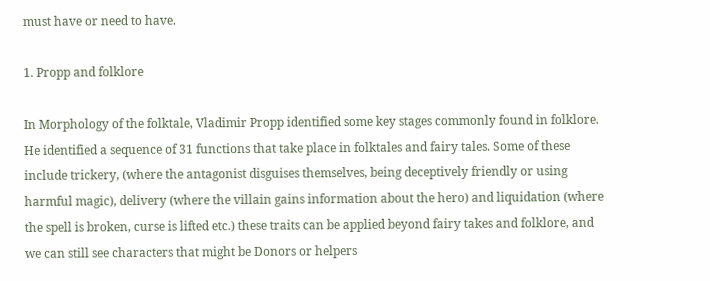must have or need to have.

1. Propp and folklore

In Morphology of the folktale, Vladimir Propp identified some key stages commonly found in folklore. He identified a sequence of 31 functions that take place in folktales and fairy tales. Some of these include trickery, (where the antagonist disguises themselves, being deceptively friendly or using harmful magic), delivery (where the villain gains information about the hero) and liquidation (where the spell is broken, curse is lifted etc.) these traits can be applied beyond fairy takes and folklore, and we can still see characters that might be Donors or helpers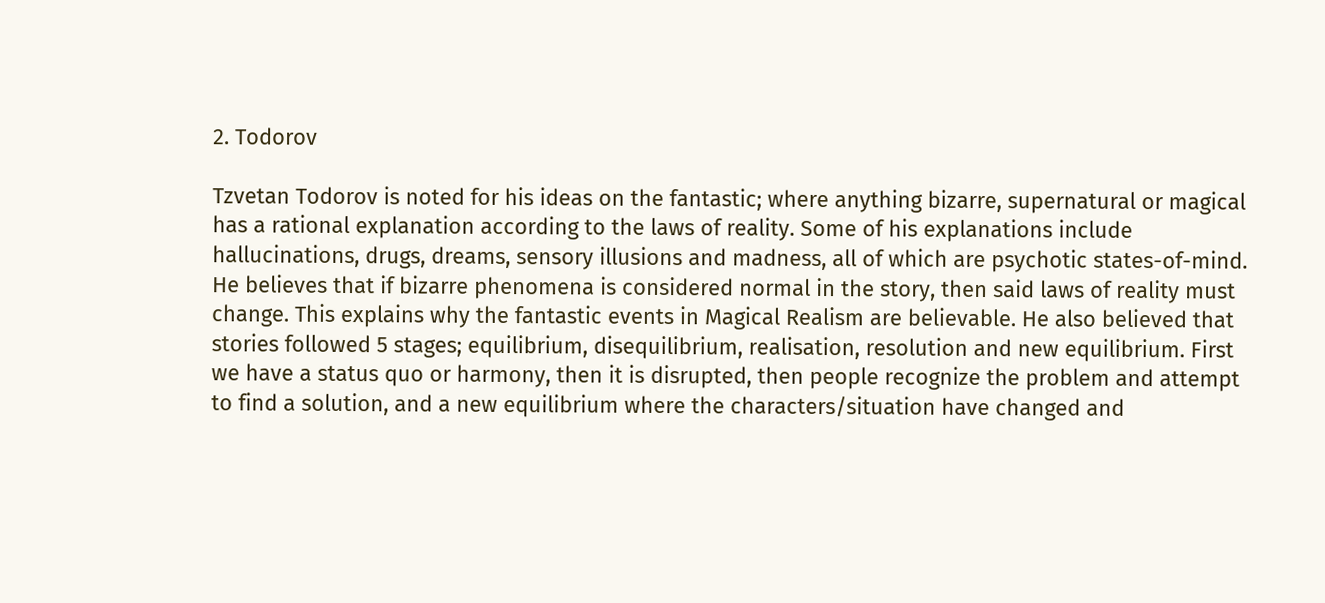2. Todorov

Tzvetan Todorov is noted for his ideas on the fantastic; where anything bizarre, supernatural or magical has a rational explanation according to the laws of reality. Some of his explanations include hallucinations, drugs, dreams, sensory illusions and madness, all of which are psychotic states-of-mind. He believes that if bizarre phenomena is considered normal in the story, then said laws of reality must change. This explains why the fantastic events in Magical Realism are believable. He also believed that stories followed 5 stages; equilibrium, disequilibrium, realisation, resolution and new equilibrium. First we have a status quo or harmony, then it is disrupted, then people recognize the problem and attempt to find a solution, and a new equilibrium where the characters/situation have changed and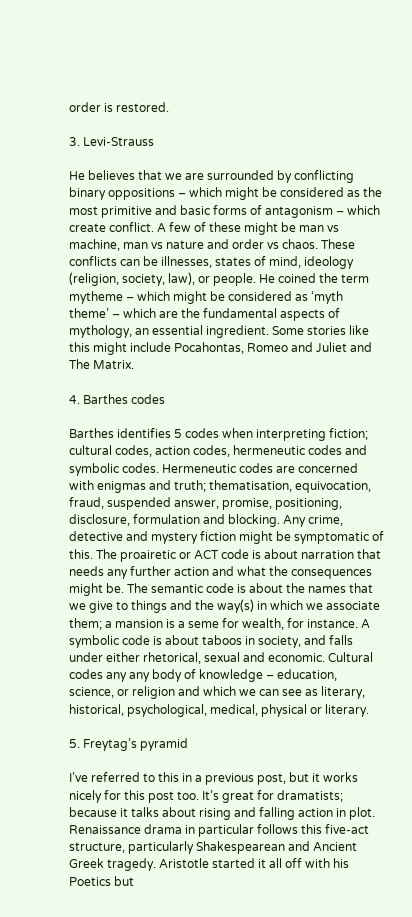order is restored.

3. Levi-Strauss

He believes that we are surrounded by conflicting binary oppositions – which might be considered as the most primitive and basic forms of antagonism – which create conflict. A few of these might be man vs machine, man vs nature and order vs chaos. These conflicts can be illnesses, states of mind, ideology (religion, society, law), or people. He coined the term mytheme – which might be considered as ‘myth theme’ – which are the fundamental aspects of mythology, an essential ingredient. Some stories like this might include Pocahontas, Romeo and Juliet and The Matrix.

4. Barthes codes

Barthes identifies 5 codes when interpreting fiction; cultural codes, action codes, hermeneutic codes and symbolic codes. Hermeneutic codes are concerned with enigmas and truth; thematisation, equivocation, fraud, suspended answer, promise, positioning, disclosure, formulation and blocking. Any crime, detective and mystery fiction might be symptomatic of this. The proairetic or ACT code is about narration that needs any further action and what the consequences might be. The semantic code is about the names that we give to things and the way(s) in which we associate them; a mansion is a seme for wealth, for instance. A symbolic code is about taboos in society, and falls under either rhetorical, sexual and economic. Cultural codes any any body of knowledge – education, science, or religion and which we can see as literary, historical, psychological, medical, physical or literary.

5. Freytag’s pyramid

I’ve referred to this in a previous post, but it works nicely for this post too. It’s great for dramatists; because it talks about rising and falling action in plot. Renaissance drama in particular follows this five-act structure, particularly Shakespearean and Ancient Greek tragedy. Aristotle started it all off with his Poetics but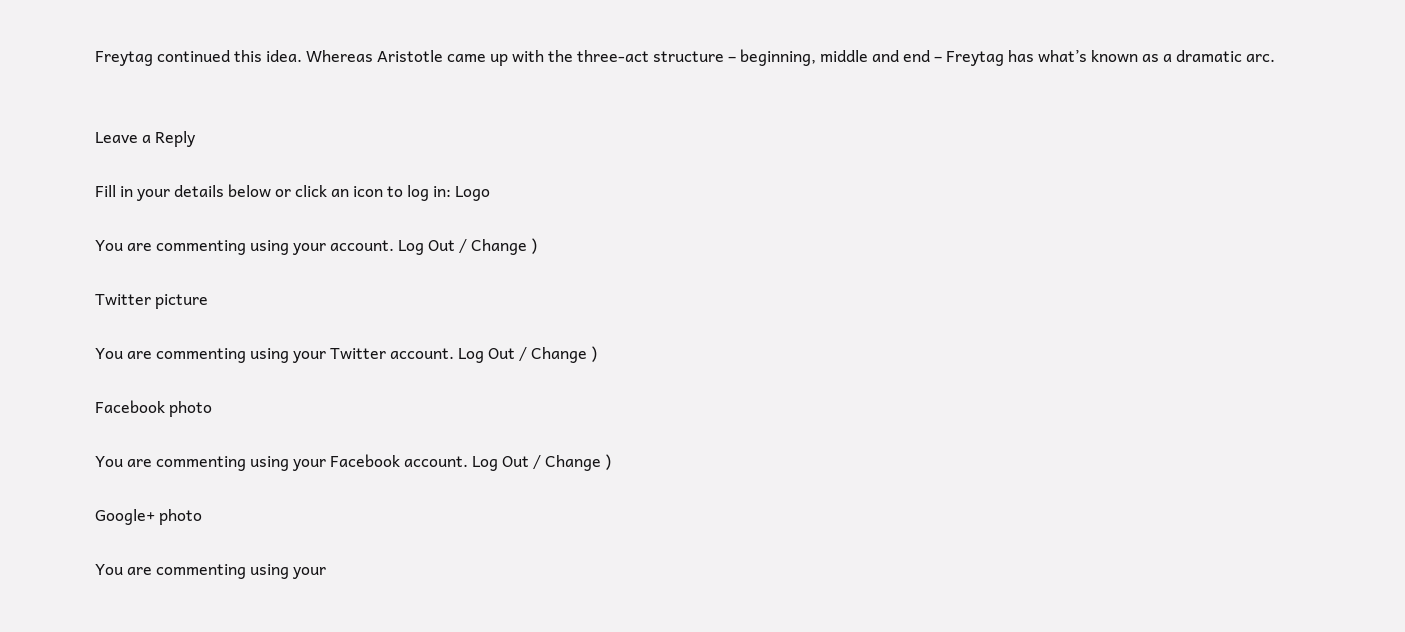Freytag continued this idea. Whereas Aristotle came up with the three-act structure – beginning, middle and end – Freytag has what’s known as a dramatic arc.


Leave a Reply

Fill in your details below or click an icon to log in: Logo

You are commenting using your account. Log Out / Change )

Twitter picture

You are commenting using your Twitter account. Log Out / Change )

Facebook photo

You are commenting using your Facebook account. Log Out / Change )

Google+ photo

You are commenting using your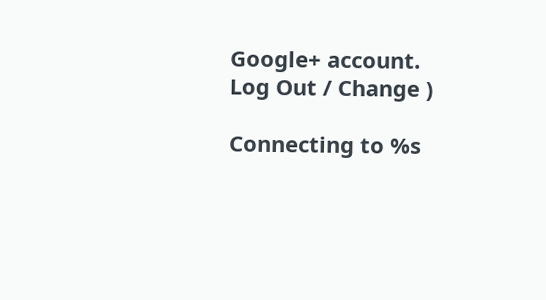Google+ account. Log Out / Change )

Connecting to %s